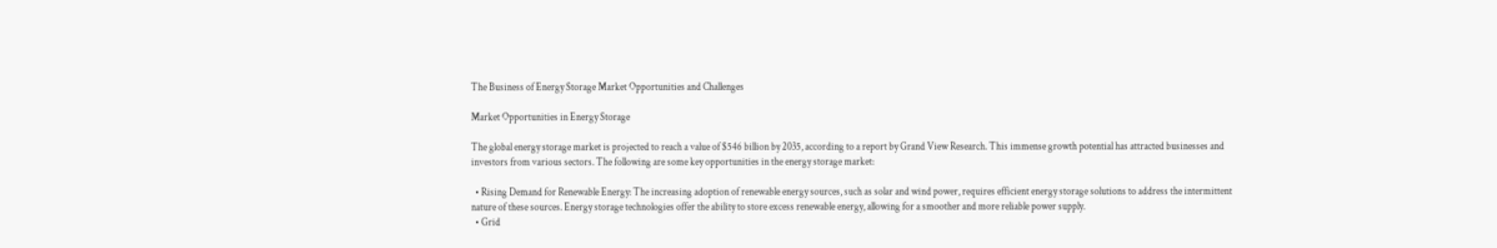The Business of Energy Storage Market Opportunities and Challenges

Market Opportunities in Energy Storage

The global energy storage market is projected to reach a value of $546 billion by 2035, according to a report by Grand View Research. This immense growth potential has attracted businesses and investors from various sectors. The following are some key opportunities in the energy storage market:

  • Rising Demand for Renewable Energy: The increasing adoption of renewable energy sources, such as solar and wind power, requires efficient energy storage solutions to address the intermittent nature of these sources. Energy storage technologies offer the ability to store excess renewable energy, allowing for a smoother and more reliable power supply.
  • Grid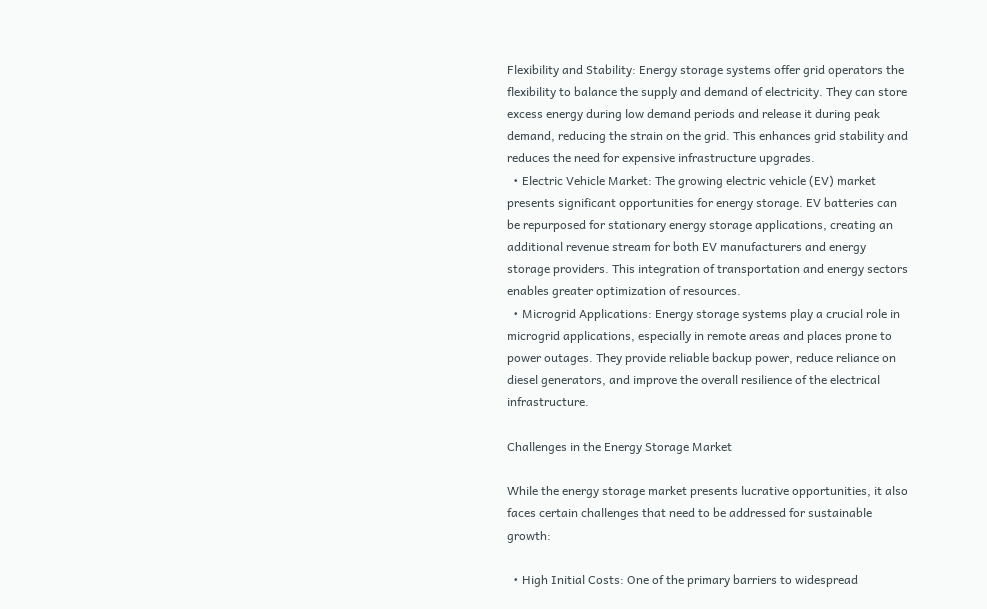Flexibility and Stability: Energy storage systems offer grid operators the flexibility to balance the supply and demand of electricity. They can store excess energy during low demand periods and release it during peak demand, reducing the strain on the grid. This enhances grid stability and reduces the need for expensive infrastructure upgrades.
  • Electric Vehicle Market: The growing electric vehicle (EV) market presents significant opportunities for energy storage. EV batteries can be repurposed for stationary energy storage applications, creating an additional revenue stream for both EV manufacturers and energy storage providers. This integration of transportation and energy sectors enables greater optimization of resources.
  • Microgrid Applications: Energy storage systems play a crucial role in microgrid applications, especially in remote areas and places prone to power outages. They provide reliable backup power, reduce reliance on diesel generators, and improve the overall resilience of the electrical infrastructure.

Challenges in the Energy Storage Market

While the energy storage market presents lucrative opportunities, it also faces certain challenges that need to be addressed for sustainable growth:

  • High Initial Costs: One of the primary barriers to widespread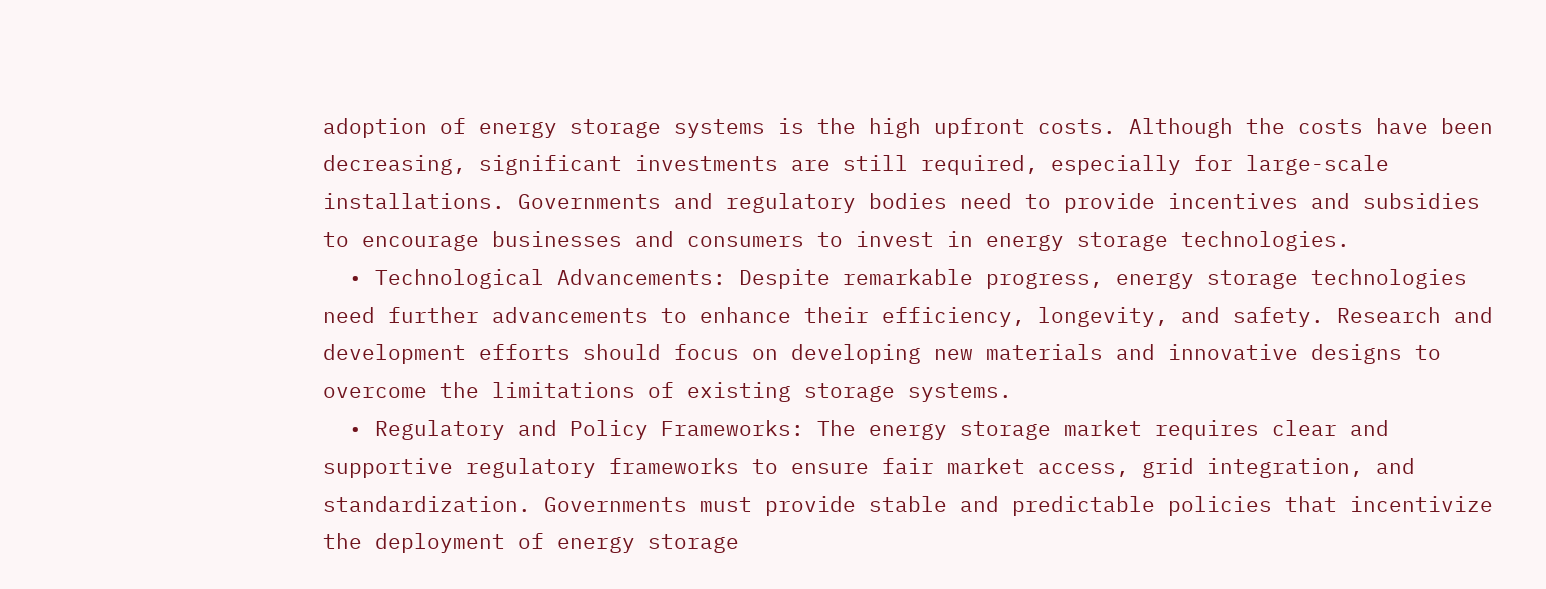adoption of energy storage systems is the high upfront costs. Although the costs have been decreasing, significant investments are still required, especially for large-scale installations. Governments and regulatory bodies need to provide incentives and subsidies to encourage businesses and consumers to invest in energy storage technologies.
  • Technological Advancements: Despite remarkable progress, energy storage technologies need further advancements to enhance their efficiency, longevity, and safety. Research and development efforts should focus on developing new materials and innovative designs to overcome the limitations of existing storage systems.
  • Regulatory and Policy Frameworks: The energy storage market requires clear and supportive regulatory frameworks to ensure fair market access, grid integration, and standardization. Governments must provide stable and predictable policies that incentivize the deployment of energy storage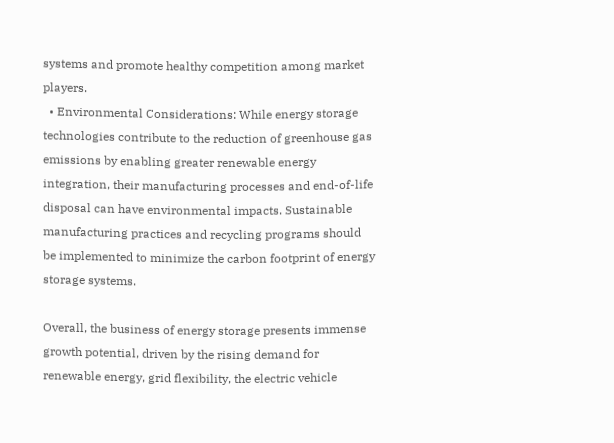systems and promote healthy competition among market players.
  • Environmental Considerations: While energy storage technologies contribute to the reduction of greenhouse gas emissions by enabling greater renewable energy integration, their manufacturing processes and end-of-life disposal can have environmental impacts. Sustainable manufacturing practices and recycling programs should be implemented to minimize the carbon footprint of energy storage systems.

Overall, the business of energy storage presents immense growth potential, driven by the rising demand for renewable energy, grid flexibility, the electric vehicle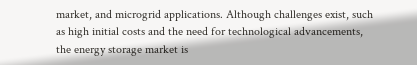market, and microgrid applications. Although challenges exist, such as high initial costs and the need for technological advancements, the energy storage market is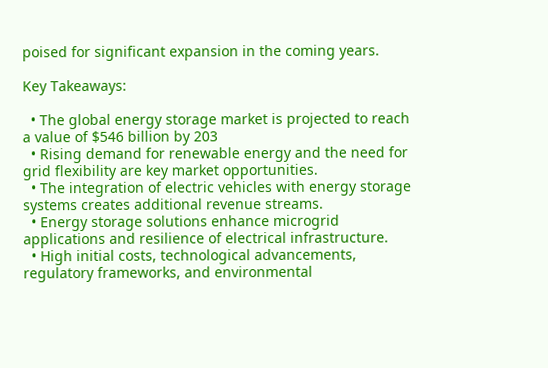poised for significant expansion in the coming years.

Key Takeaways:

  • The global energy storage market is projected to reach a value of $546 billion by 203
  • Rising demand for renewable energy and the need for grid flexibility are key market opportunities.
  • The integration of electric vehicles with energy storage systems creates additional revenue streams.
  • Energy storage solutions enhance microgrid applications and resilience of electrical infrastructure.
  • High initial costs, technological advancements, regulatory frameworks, and environmental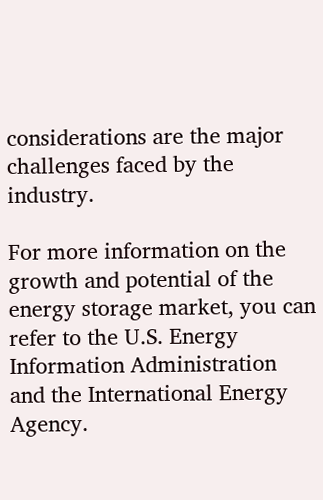considerations are the major challenges faced by the industry.

For more information on the growth and potential of the energy storage market, you can refer to the U.S. Energy Information Administration and the International Energy Agency.